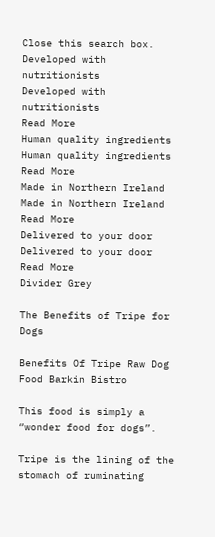Close this search box.
Developed with nutritionists
Developed with nutritionists
Read More
Human quality ingredients
Human quality ingredients
Read More
Made in Northern Ireland
Made in Northern Ireland
Read More
Delivered to your door
Delivered to your door
Read More
Divider Grey

The Benefits of Tripe for Dogs

Benefits Of Tripe Raw Dog Food Barkin Bistro

This food is simply a “wonder food for dogs”.

Tripe is the lining of the stomach of ruminating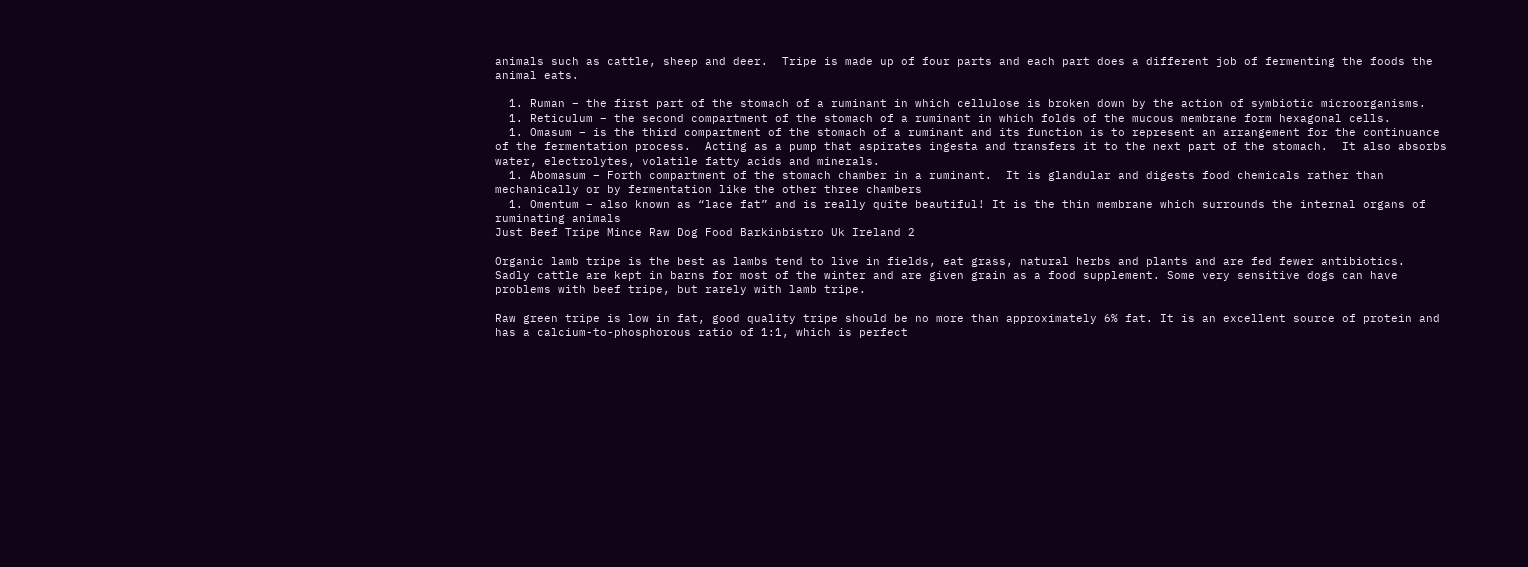animals such as cattle, sheep and deer.  Tripe is made up of four parts and each part does a different job of fermenting the foods the animal eats.

  1. Ruman – the first part of the stomach of a ruminant in which cellulose is broken down by the action of symbiotic microorganisms.
  1. Reticulum – the second compartment of the stomach of a ruminant in which folds of the mucous membrane form hexagonal cells.
  1. Omasum – is the third compartment of the stomach of a ruminant and its function is to represent an arrangement for the continuance of the fermentation process.  Acting as a pump that aspirates ingesta and transfers it to the next part of the stomach.  It also absorbs water, electrolytes, volatile fatty acids and minerals.
  1. Abomasum – Forth compartment of the stomach chamber in a ruminant.  It is glandular and digests food chemicals rather than mechanically or by fermentation like the other three chambers
  1. Omentum – also known as “lace fat” and is really quite beautiful! It is the thin membrane which surrounds the internal organs of ruminating animals
Just Beef Tripe Mince Raw Dog Food Barkinbistro Uk Ireland 2

Organic lamb tripe is the best as lambs tend to live in fields, eat grass, natural herbs and plants and are fed fewer antibiotics.  Sadly cattle are kept in barns for most of the winter and are given grain as a food supplement. Some very sensitive dogs can have problems with beef tripe, but rarely with lamb tripe.

Raw green tripe is low in fat, good quality tripe should be no more than approximately 6% fat. It is an excellent source of protein and has a calcium-to-phosphorous ratio of 1:1, which is perfect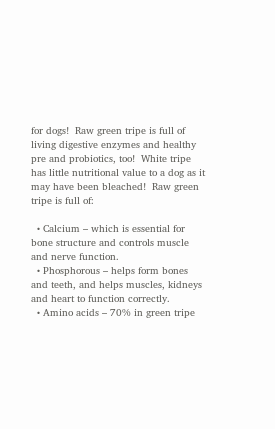for dogs!  Raw green tripe is full of living digestive enzymes and healthy pre and probiotics, too!  White tripe has little nutritional value to a dog as it may have been bleached!  Raw green tripe is full of:

  • Calcium – which is essential for bone structure and controls muscle and nerve function.
  • Phosphorous – helps form bones and teeth, and helps muscles, kidneys and heart to function correctly.
  • Amino acids – 70% in green tripe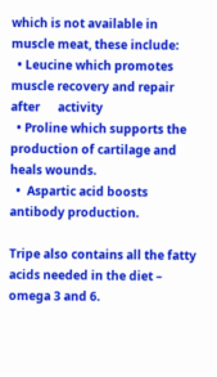which is not available in muscle meat, these include:
  • Leucine which promotes muscle recovery and repair after      activity
  • Proline which supports the production of cartilage and heals wounds.
  •  Aspartic acid boosts antibody production.

Tripe also contains all the fatty acids needed in the diet – omega 3 and 6.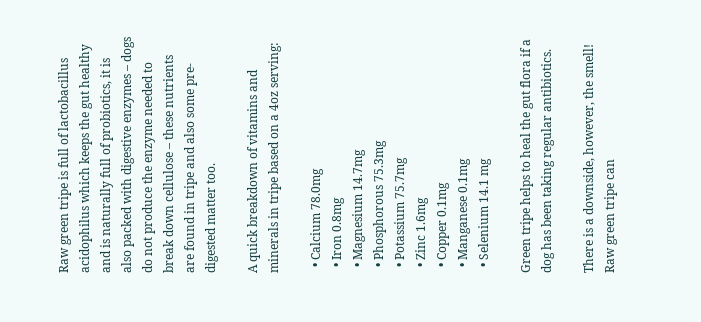Raw green tripe is full of lactobacillus acidophilus which keeps the gut healthy and is naturally full of probiotics, it is also packed with digestive enzymes – dogs do not produce the enzyme needed to break down cellulose – these nutrients are found in tripe and also some pre-digested matter too.

A quick breakdown of vitamins and minerals in tripe based on a 4oz serving:

  • Calcium 78.0mg
  • Iron 0.8mg
  • Magnesium 14.7mg
  • Phosphorous 75.3mg
  • Potassium 75.7mg
  • Zinc 1.6mg
  • Copper 0.1mg
  • Manganese 0.1mg
  • Selenium 14.1 mg

Green tripe helps to heal the gut flora if a dog has been taking regular antibiotics.

There is a downside, however, the smell! Raw green tripe can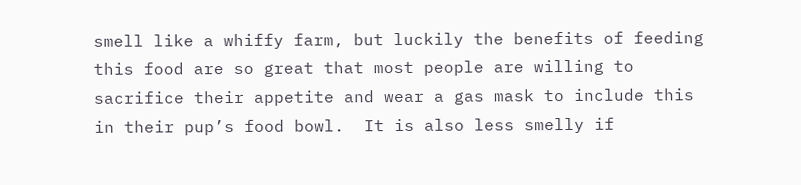smell like a whiffy farm, but luckily the benefits of feeding this food are so great that most people are willing to sacrifice their appetite and wear a gas mask to include this in their pup’s food bowl.  It is also less smelly if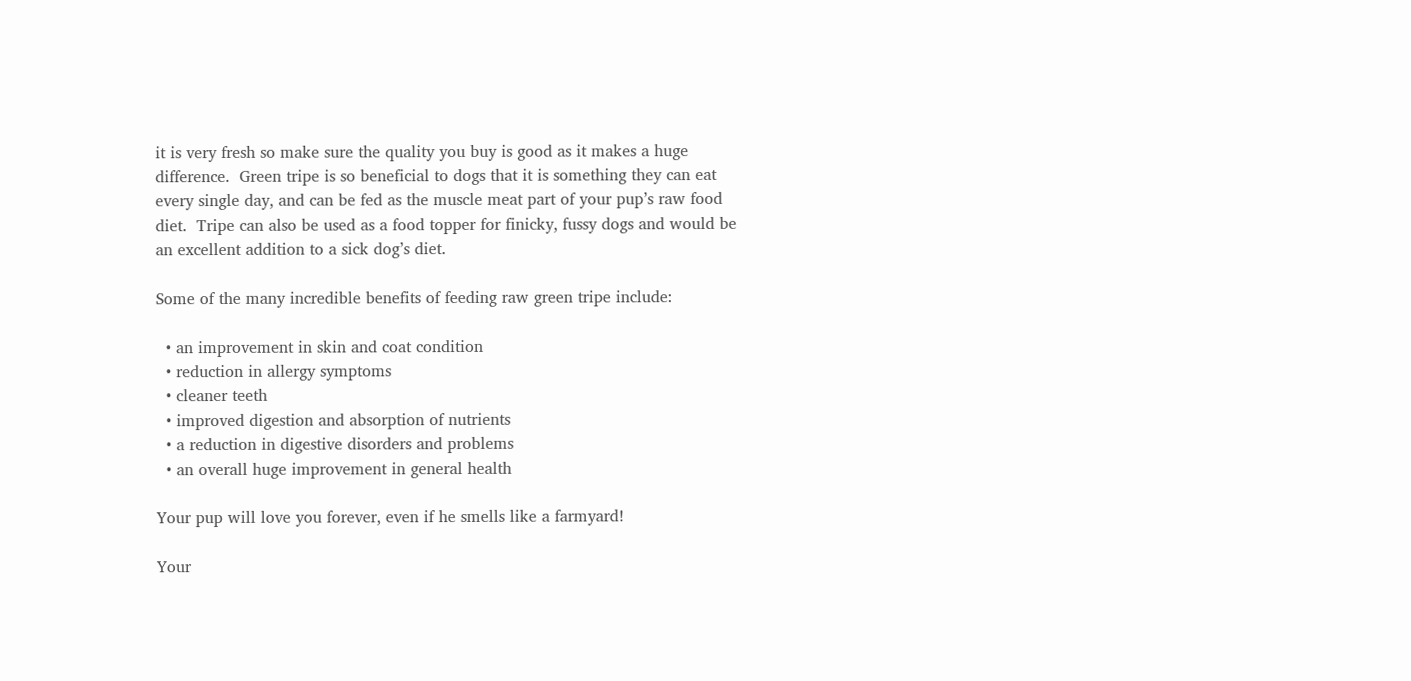it is very fresh so make sure the quality you buy is good as it makes a huge difference.  Green tripe is so beneficial to dogs that it is something they can eat every single day, and can be fed as the muscle meat part of your pup’s raw food diet.  Tripe can also be used as a food topper for finicky, fussy dogs and would be an excellent addition to a sick dog’s diet.

Some of the many incredible benefits of feeding raw green tripe include:

  • an improvement in skin and coat condition
  • reduction in allergy symptoms
  • cleaner teeth
  • improved digestion and absorption of nutrients
  • a reduction in digestive disorders and problems
  • an overall huge improvement in general health

Your pup will love you forever, even if he smells like a farmyard!

Your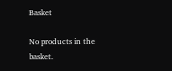Basket

No products in the basket.